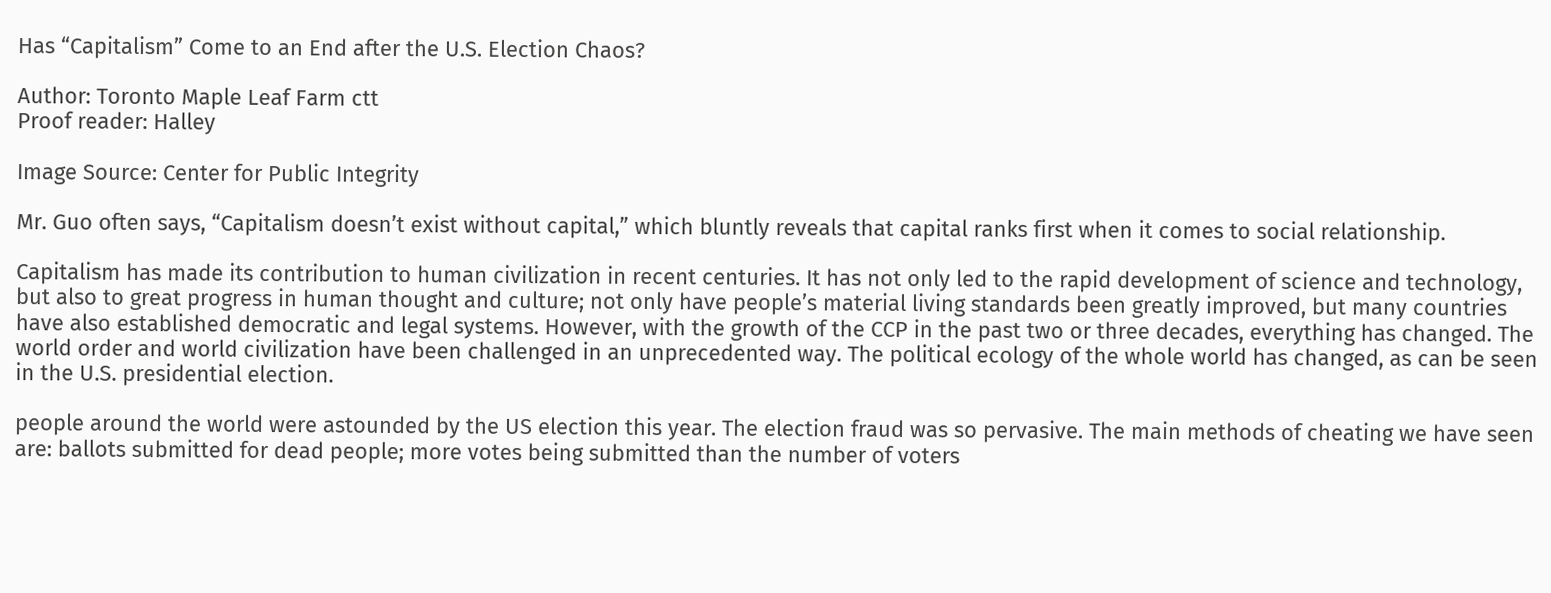Has “Capitalism” Come to an End after the U.S. Election Chaos?

Author: Toronto Maple Leaf Farm ctt
Proof reader: Halley

Image Source: Center for Public Integrity

Mr. Guo often says, “Capitalism doesn’t exist without capital,” which bluntly reveals that capital ranks first when it comes to social relationship.

Capitalism has made its contribution to human civilization in recent centuries. It has not only led to the rapid development of science and technology, but also to great progress in human thought and culture; not only have people’s material living standards been greatly improved, but many countries have also established democratic and legal systems. However, with the growth of the CCP in the past two or three decades, everything has changed. The world order and world civilization have been challenged in an unprecedented way. The political ecology of the whole world has changed, as can be seen in the U.S. presidential election.

people around the world were astounded by the US election this year. The election fraud was so pervasive. The main methods of cheating we have seen are: ballots submitted for dead people; more votes being submitted than the number of voters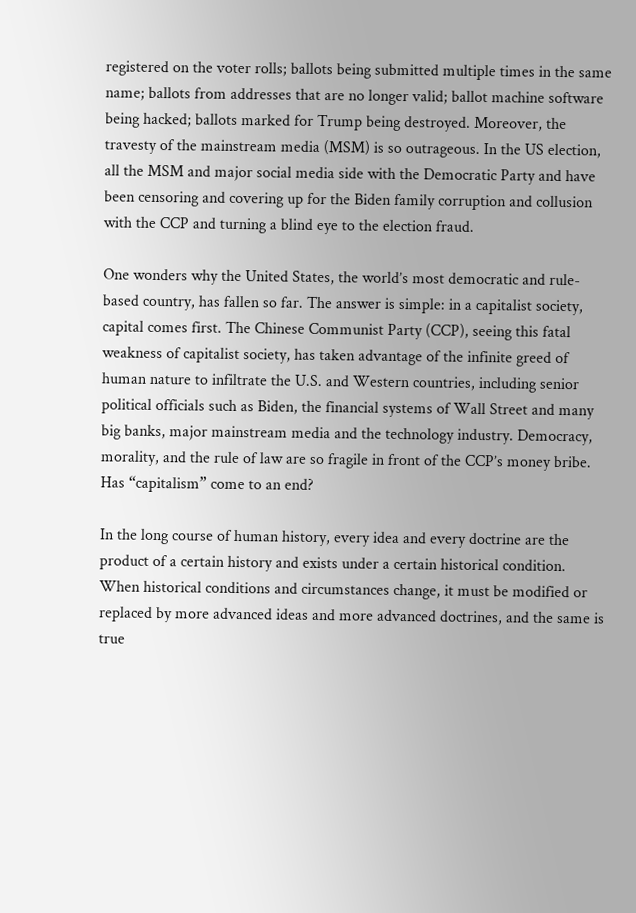registered on the voter rolls; ballots being submitted multiple times in the same name; ballots from addresses that are no longer valid; ballot machine software being hacked; ballots marked for Trump being destroyed. Moreover, the travesty of the mainstream media (MSM) is so outrageous. In the US election, all the MSM and major social media side with the Democratic Party and have been censoring and covering up for the Biden family corruption and collusion with the CCP and turning a blind eye to the election fraud.

One wonders why the United States, the world’s most democratic and rule-based country, has fallen so far. The answer is simple: in a capitalist society, capital comes first. The Chinese Communist Party (CCP), seeing this fatal weakness of capitalist society, has taken advantage of the infinite greed of human nature to infiltrate the U.S. and Western countries, including senior political officials such as Biden, the financial systems of Wall Street and many big banks, major mainstream media and the technology industry. Democracy, morality, and the rule of law are so fragile in front of the CCP’s money bribe. Has “capitalism” come to an end?

In the long course of human history, every idea and every doctrine are the product of a certain history and exists under a certain historical condition. When historical conditions and circumstances change, it must be modified or replaced by more advanced ideas and more advanced doctrines, and the same is true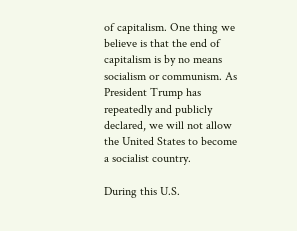of capitalism. One thing we believe is that the end of capitalism is by no means socialism or communism. As President Trump has repeatedly and publicly declared, we will not allow the United States to become a socialist country.

During this U.S.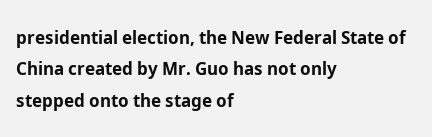presidential election, the New Federal State of China created by Mr. Guo has not only stepped onto the stage of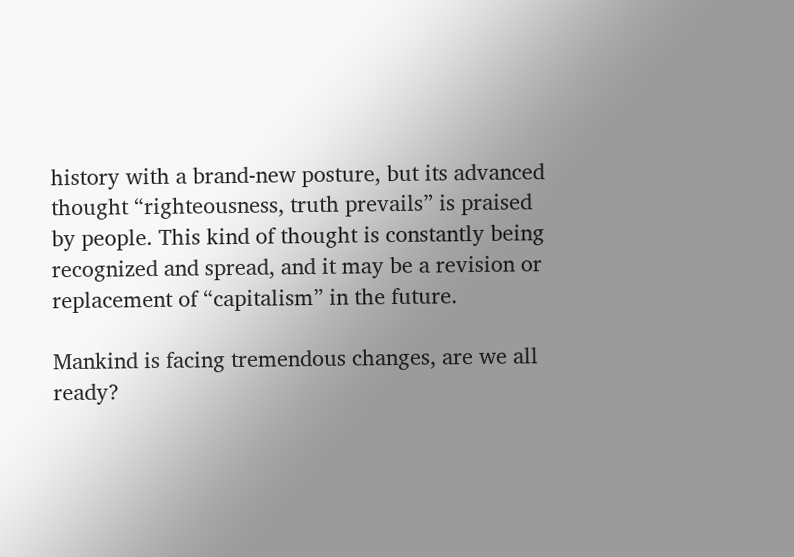history with a brand-new posture, but its advanced thought “righteousness, truth prevails” is praised by people. This kind of thought is constantly being recognized and spread, and it may be a revision or replacement of “capitalism” in the future.

Mankind is facing tremendous changes, are we all ready?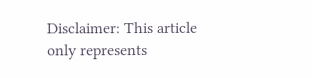Disclaimer: This article only represents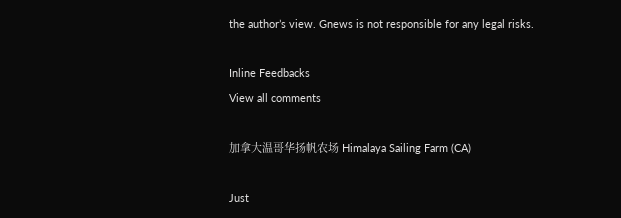the author’s view. Gnews is not responsible for any legal risks.

Inline Feedbacks
View all comments

加拿大温哥华扬帆农场 Himalaya Sailing Farm (CA)

Just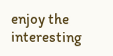enjoy the interesting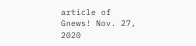article of Gnews! Nov. 27, 2020